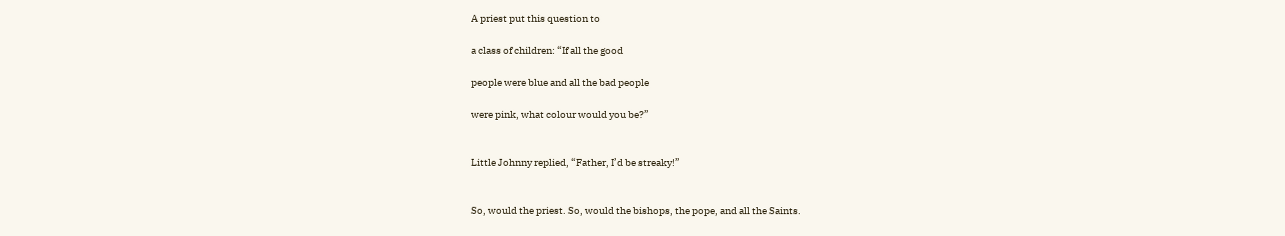A priest put this question to

a class of children: “If all the good

people were blue and all the bad people

were pink, what colour would you be?”


Little Johnny replied, “Father, I’d be streaky!”


So, would the priest. So, would the bishops, the pope, and all the Saints.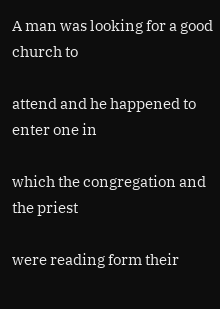A man was looking for a good church to

attend and he happened to enter one in

which the congregation and the priest

were reading form their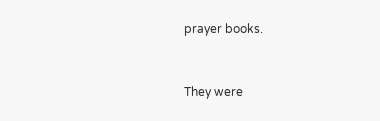prayer books.


They were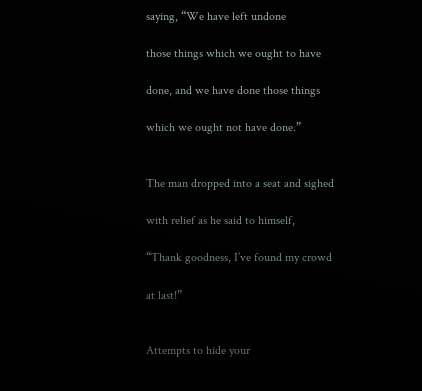saying, “We have left undone

those things which we ought to have

done, and we have done those things

which we ought not have done.”


The man dropped into a seat and sighed

with relief as he said to himself,

“Thank goodness, I’ve found my crowd

at last!”


Attempts to hide your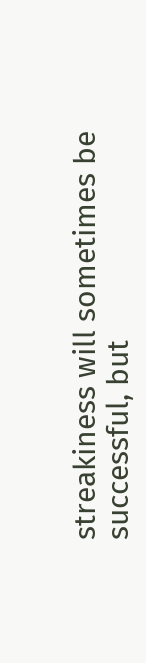streakiness will sometimes be successful, but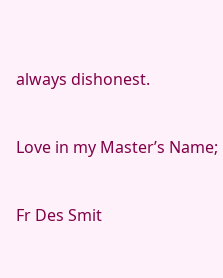always dishonest.


Love in my Master’s Name;


Fr Des Smit